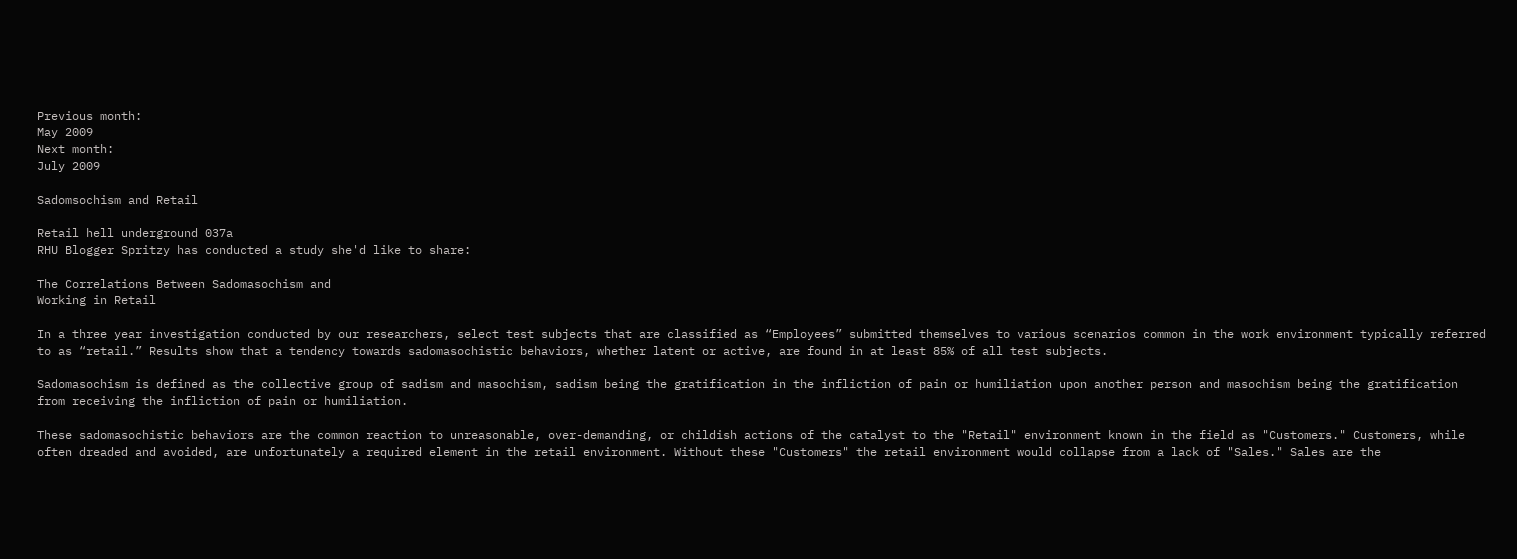Previous month:
May 2009
Next month:
July 2009

Sadomsochism and Retail

Retail hell underground 037a
RHU Blogger Spritzy has conducted a study she'd like to share:

The Correlations Between Sadomasochism and
Working in Retail

In a three year investigation conducted by our researchers, select test subjects that are classified as “Employees” submitted themselves to various scenarios common in the work environment typically referred to as “retail.” Results show that a tendency towards sadomasochistic behaviors, whether latent or active, are found in at least 85% of all test subjects.

Sadomasochism is defined as the collective group of sadism and masochism, sadism being the gratification in the infliction of pain or humiliation upon another person and masochism being the gratification from receiving the infliction of pain or humiliation.

These sadomasochistic behaviors are the common reaction to unreasonable, over-demanding, or childish actions of the catalyst to the "Retail" environment known in the field as "Customers." Customers, while often dreaded and avoided, are unfortunately a required element in the retail environment. Without these "Customers" the retail environment would collapse from a lack of "Sales." Sales are the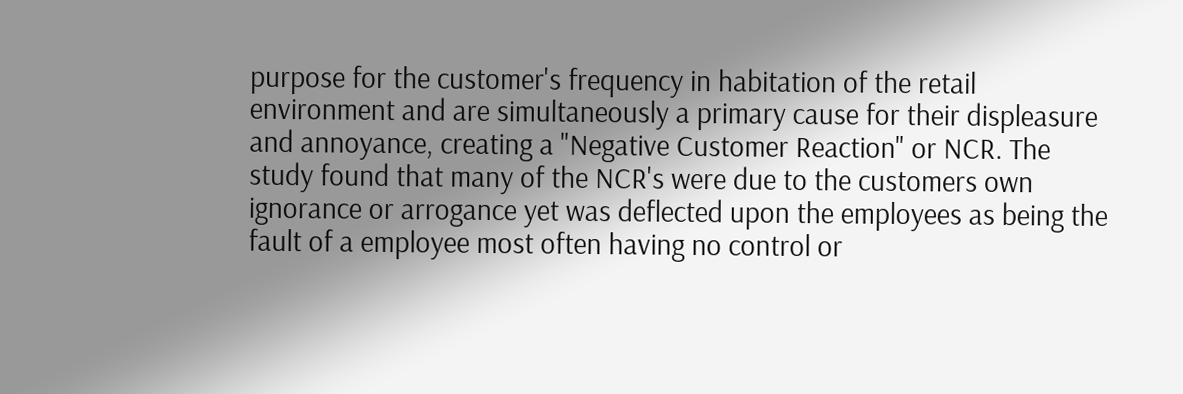purpose for the customer's frequency in habitation of the retail environment and are simultaneously a primary cause for their displeasure and annoyance, creating a "Negative Customer Reaction" or NCR. The study found that many of the NCR's were due to the customers own ignorance or arrogance yet was deflected upon the employees as being the fault of a employee most often having no control or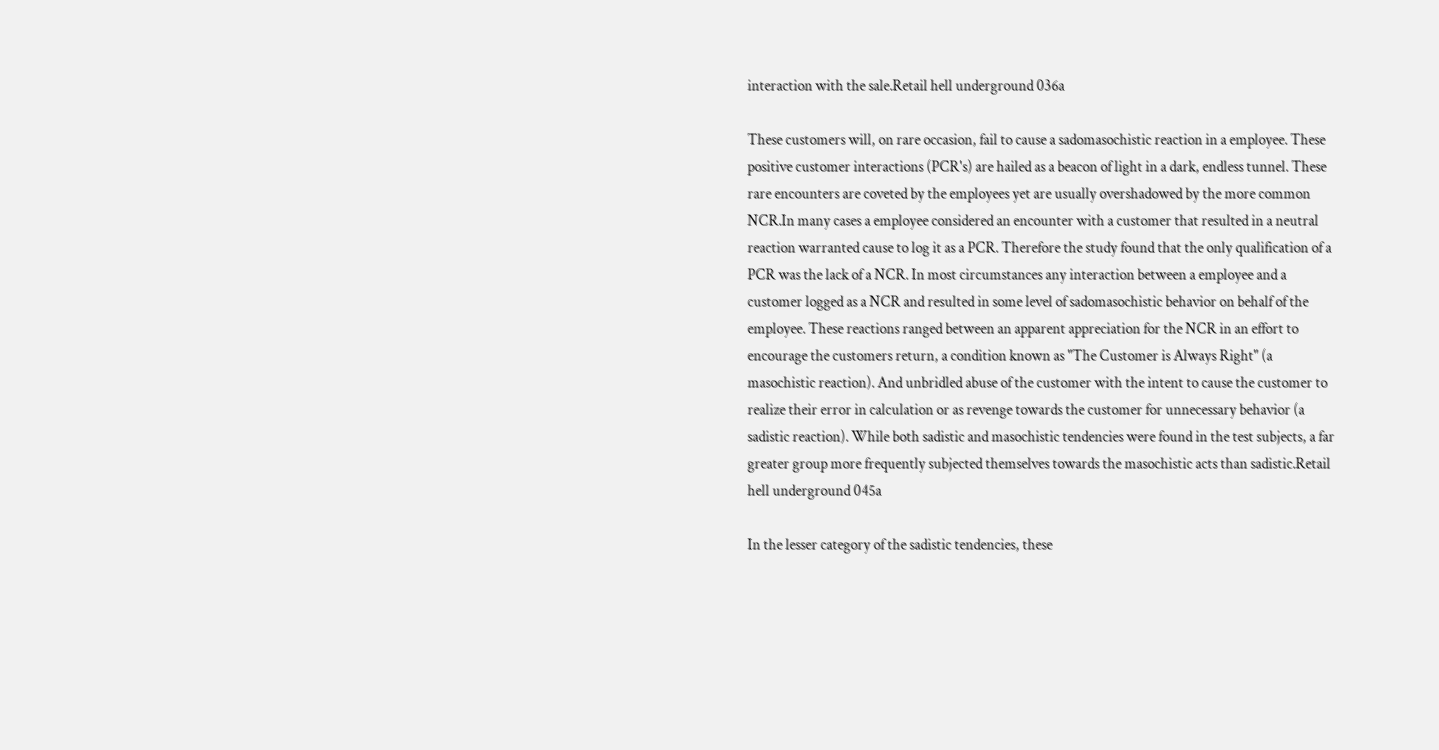interaction with the sale.Retail hell underground 036a

These customers will, on rare occasion, fail to cause a sadomasochistic reaction in a employee. These positive customer interactions (PCR's) are hailed as a beacon of light in a dark, endless tunnel. These rare encounters are coveted by the employees yet are usually overshadowed by the more common NCR.In many cases a employee considered an encounter with a customer that resulted in a neutral reaction warranted cause to log it as a PCR. Therefore the study found that the only qualification of a PCR was the lack of a NCR. In most circumstances any interaction between a employee and a customer logged as a NCR and resulted in some level of sadomasochistic behavior on behalf of the employee. These reactions ranged between an apparent appreciation for the NCR in an effort to encourage the customers return, a condition known as "The Customer is Always Right" (a masochistic reaction). And unbridled abuse of the customer with the intent to cause the customer to realize their error in calculation or as revenge towards the customer for unnecessary behavior (a sadistic reaction). While both sadistic and masochistic tendencies were found in the test subjects, a far greater group more frequently subjected themselves towards the masochistic acts than sadistic.Retail hell underground 045a

In the lesser category of the sadistic tendencies, these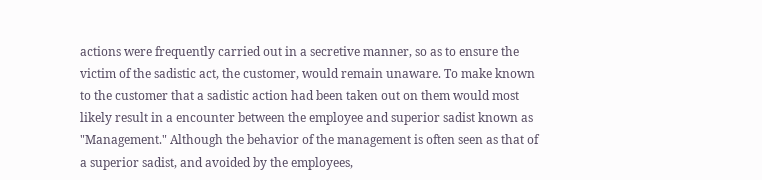actions were frequently carried out in a secretive manner, so as to ensure the victim of the sadistic act, the customer, would remain unaware. To make known to the customer that a sadistic action had been taken out on them would most likely result in a encounter between the employee and superior sadist known as "Management." Although the behavior of the management is often seen as that of a superior sadist, and avoided by the employees,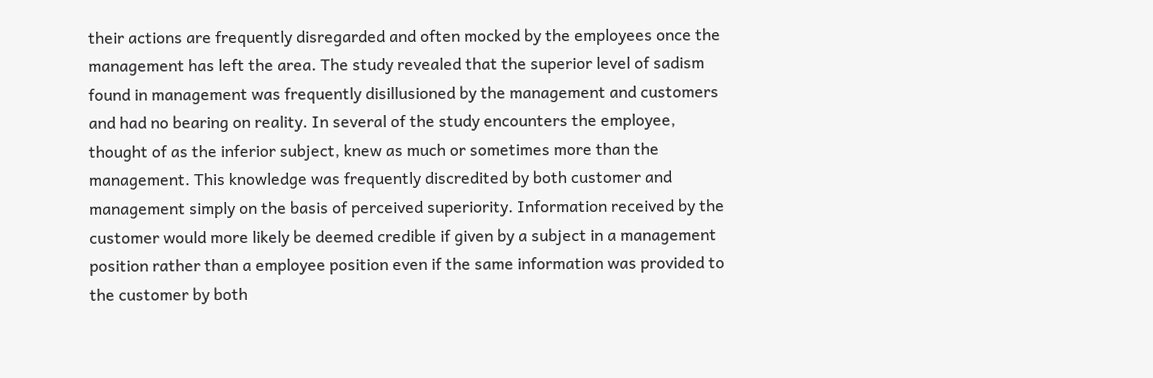their actions are frequently disregarded and often mocked by the employees once the management has left the area. The study revealed that the superior level of sadism found in management was frequently disillusioned by the management and customers and had no bearing on reality. In several of the study encounters the employee, thought of as the inferior subject, knew as much or sometimes more than the management. This knowledge was frequently discredited by both customer and management simply on the basis of perceived superiority. Information received by the customer would more likely be deemed credible if given by a subject in a management position rather than a employee position even if the same information was provided to the customer by both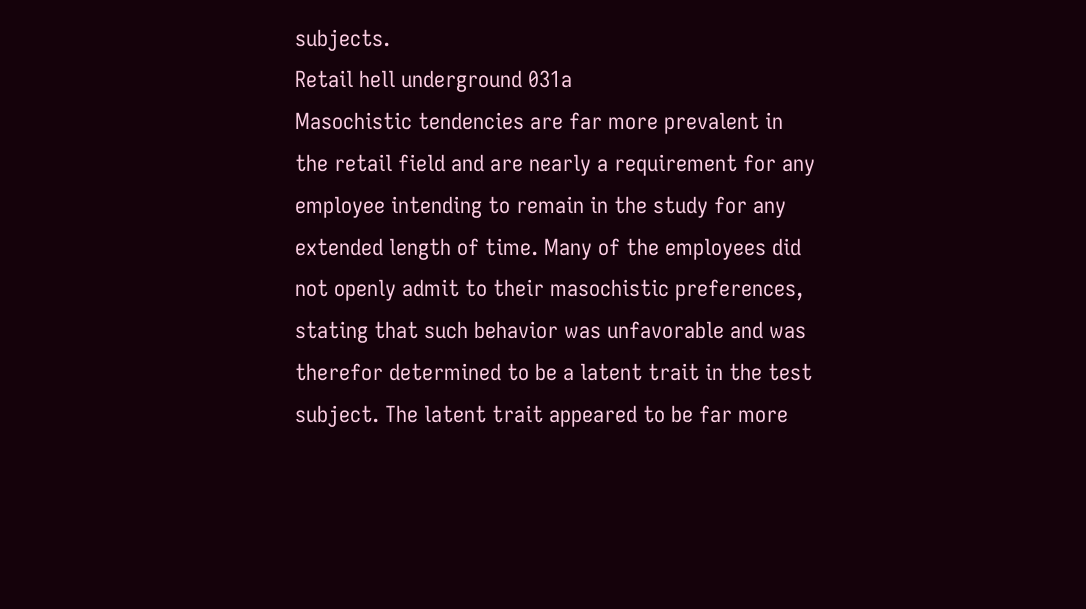subjects.
Retail hell underground 031a
Masochistic tendencies are far more prevalent in the retail field and are nearly a requirement for any employee intending to remain in the study for any extended length of time. Many of the employees did not openly admit to their masochistic preferences, stating that such behavior was unfavorable and was therefor determined to be a latent trait in the test subject. The latent trait appeared to be far more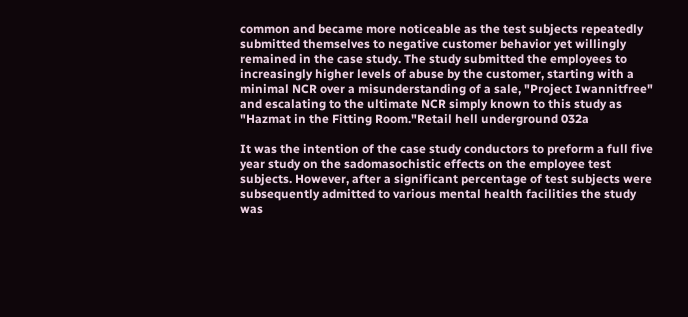common and became more noticeable as the test subjects repeatedly submitted themselves to negative customer behavior yet willingly remained in the case study. The study submitted the employees to increasingly higher levels of abuse by the customer, starting with a minimal NCR over a misunderstanding of a sale, "Project Iwannitfree" and escalating to the ultimate NCR simply known to this study as "Hazmat in the Fitting Room."Retail hell underground 032a

It was the intention of the case study conductors to preform a full five year study on the sadomasochistic effects on the employee test subjects. However, after a significant percentage of test subjects were subsequently admitted to various mental health facilities the study was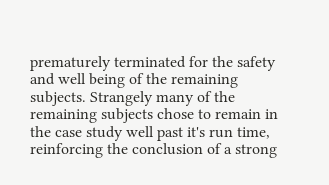prematurely terminated for the safety and well being of the remaining subjects. Strangely many of the remaining subjects chose to remain in the case study well past it's run time, reinforcing the conclusion of a strong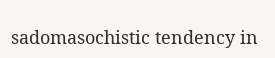sadomasochistic tendency in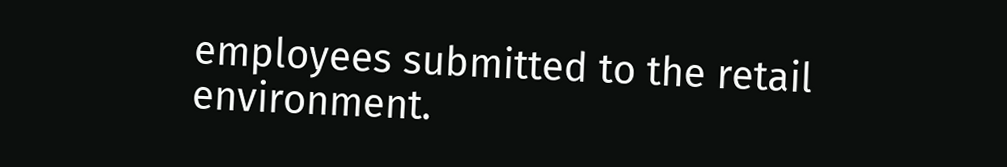employees submitted to the retail environment.